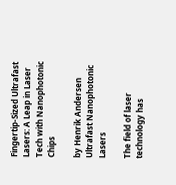Fingertip-Sized Ultrafast Lasers: A Leap in Laser Tech with Nanophotonic Chips

by Henrik Andersen
Ultrafast Nanophotonic Lasers

The field of laser technology has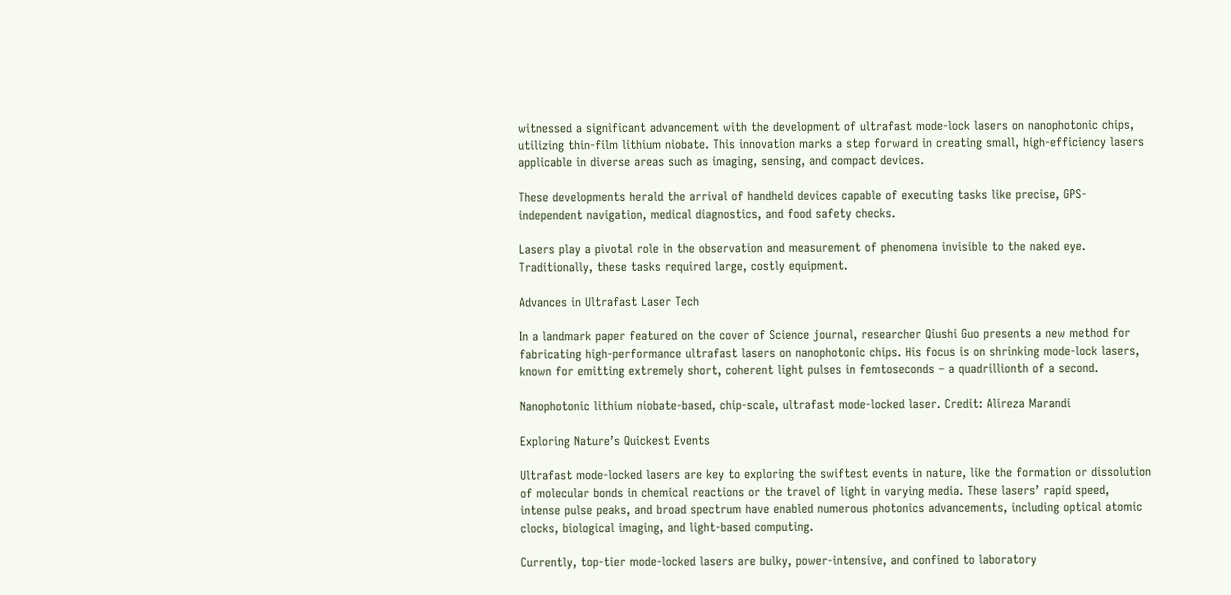witnessed a significant advancement with the development of ultrafast mode-lock lasers on nanophotonic chips, utilizing thin-film lithium niobate. This innovation marks a step forward in creating small, high-efficiency lasers applicable in diverse areas such as imaging, sensing, and compact devices.

These developments herald the arrival of handheld devices capable of executing tasks like precise, GPS-independent navigation, medical diagnostics, and food safety checks.

Lasers play a pivotal role in the observation and measurement of phenomena invisible to the naked eye. Traditionally, these tasks required large, costly equipment.

Advances in Ultrafast Laser Tech

In a landmark paper featured on the cover of Science journal, researcher Qiushi Guo presents a new method for fabricating high-performance ultrafast lasers on nanophotonic chips. His focus is on shrinking mode-lock lasers, known for emitting extremely short, coherent light pulses in femtoseconds – a quadrillionth of a second.

Nanophotonic lithium niobate-based, chip-scale, ultrafast mode-locked laser. Credit: Alireza Marandi

Exploring Nature’s Quickest Events

Ultrafast mode-locked lasers are key to exploring the swiftest events in nature, like the formation or dissolution of molecular bonds in chemical reactions or the travel of light in varying media. These lasers’ rapid speed, intense pulse peaks, and broad spectrum have enabled numerous photonics advancements, including optical atomic clocks, biological imaging, and light-based computing.

Currently, top-tier mode-locked lasers are bulky, power-intensive, and confined to laboratory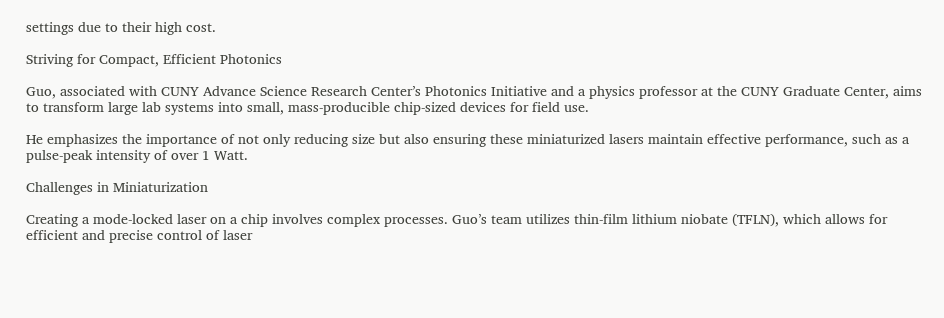settings due to their high cost.

Striving for Compact, Efficient Photonics

Guo, associated with CUNY Advance Science Research Center’s Photonics Initiative and a physics professor at the CUNY Graduate Center, aims to transform large lab systems into small, mass-producible chip-sized devices for field use.

He emphasizes the importance of not only reducing size but also ensuring these miniaturized lasers maintain effective performance, such as a pulse-peak intensity of over 1 Watt.

Challenges in Miniaturization

Creating a mode-locked laser on a chip involves complex processes. Guo’s team utilizes thin-film lithium niobate (TFLN), which allows for efficient and precise control of laser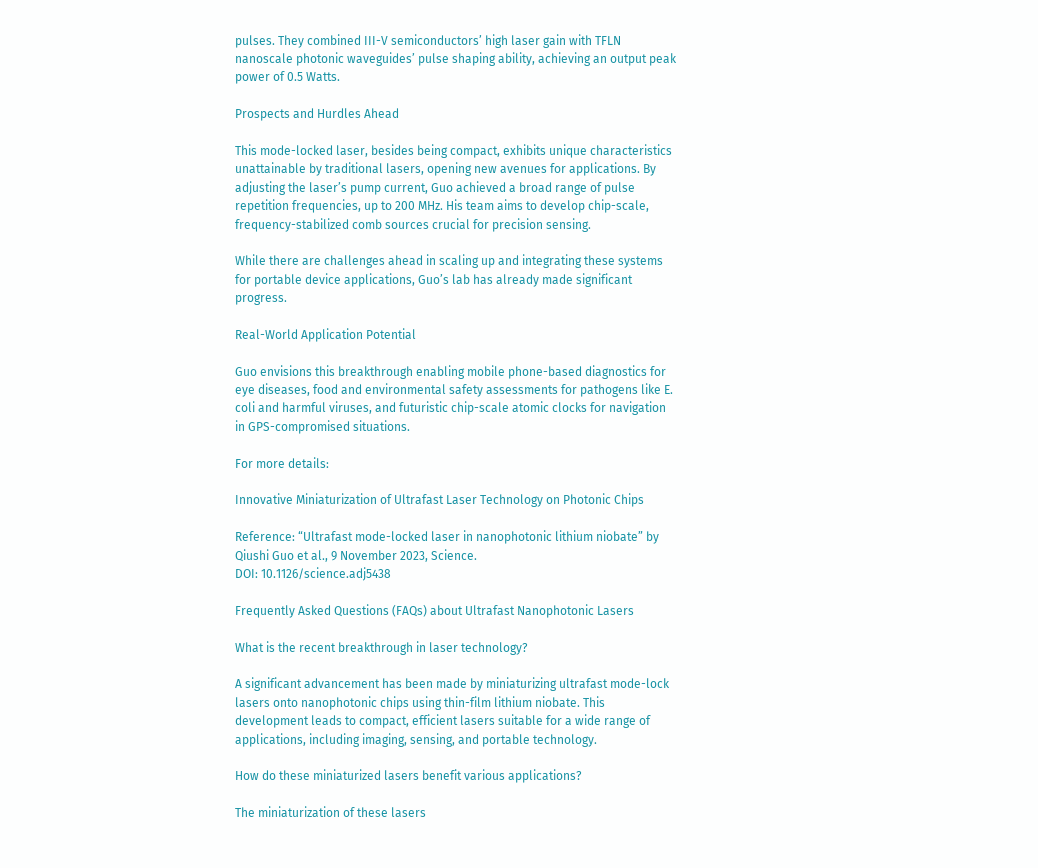pulses. They combined III-V semiconductors’ high laser gain with TFLN nanoscale photonic waveguides’ pulse shaping ability, achieving an output peak power of 0.5 Watts.

Prospects and Hurdles Ahead

This mode-locked laser, besides being compact, exhibits unique characteristics unattainable by traditional lasers, opening new avenues for applications. By adjusting the laser’s pump current, Guo achieved a broad range of pulse repetition frequencies, up to 200 MHz. His team aims to develop chip-scale, frequency-stabilized comb sources crucial for precision sensing.

While there are challenges ahead in scaling up and integrating these systems for portable device applications, Guo’s lab has already made significant progress.

Real-World Application Potential

Guo envisions this breakthrough enabling mobile phone-based diagnostics for eye diseases, food and environmental safety assessments for pathogens like E. coli and harmful viruses, and futuristic chip-scale atomic clocks for navigation in GPS-compromised situations.

For more details:

Innovative Miniaturization of Ultrafast Laser Technology on Photonic Chips

Reference: “Ultrafast mode-locked laser in nanophotonic lithium niobate” by Qiushi Guo et al., 9 November 2023, Science.
DOI: 10.1126/science.adj5438

Frequently Asked Questions (FAQs) about Ultrafast Nanophotonic Lasers

What is the recent breakthrough in laser technology?

A significant advancement has been made by miniaturizing ultrafast mode-lock lasers onto nanophotonic chips using thin-film lithium niobate. This development leads to compact, efficient lasers suitable for a wide range of applications, including imaging, sensing, and portable technology.

How do these miniaturized lasers benefit various applications?

The miniaturization of these lasers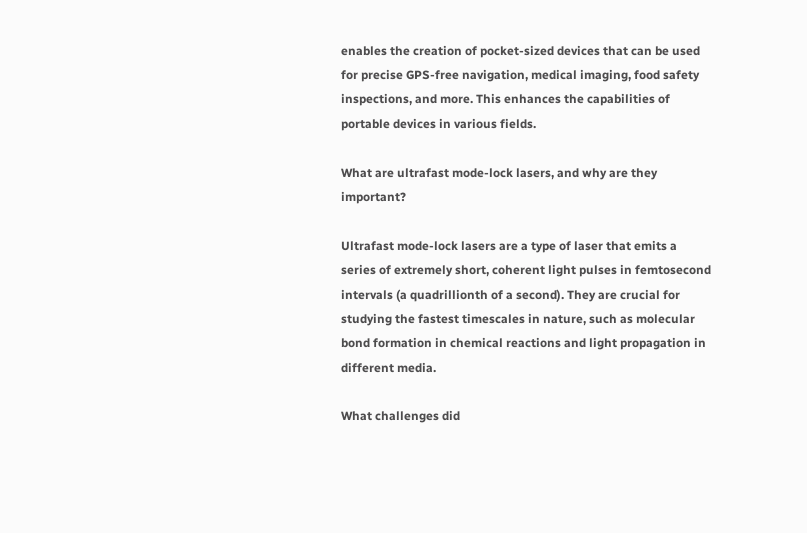enables the creation of pocket-sized devices that can be used for precise GPS-free navigation, medical imaging, food safety inspections, and more. This enhances the capabilities of portable devices in various fields.

What are ultrafast mode-lock lasers, and why are they important?

Ultrafast mode-lock lasers are a type of laser that emits a series of extremely short, coherent light pulses in femtosecond intervals (a quadrillionth of a second). They are crucial for studying the fastest timescales in nature, such as molecular bond formation in chemical reactions and light propagation in different media.

What challenges did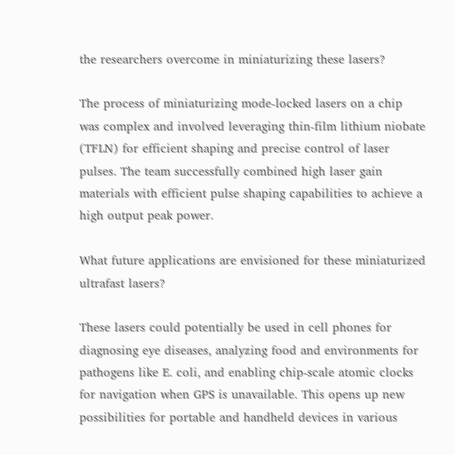the researchers overcome in miniaturizing these lasers?

The process of miniaturizing mode-locked lasers on a chip was complex and involved leveraging thin-film lithium niobate (TFLN) for efficient shaping and precise control of laser pulses. The team successfully combined high laser gain materials with efficient pulse shaping capabilities to achieve a high output peak power.

What future applications are envisioned for these miniaturized ultrafast lasers?

These lasers could potentially be used in cell phones for diagnosing eye diseases, analyzing food and environments for pathogens like E. coli, and enabling chip-scale atomic clocks for navigation when GPS is unavailable. This opens up new possibilities for portable and handheld devices in various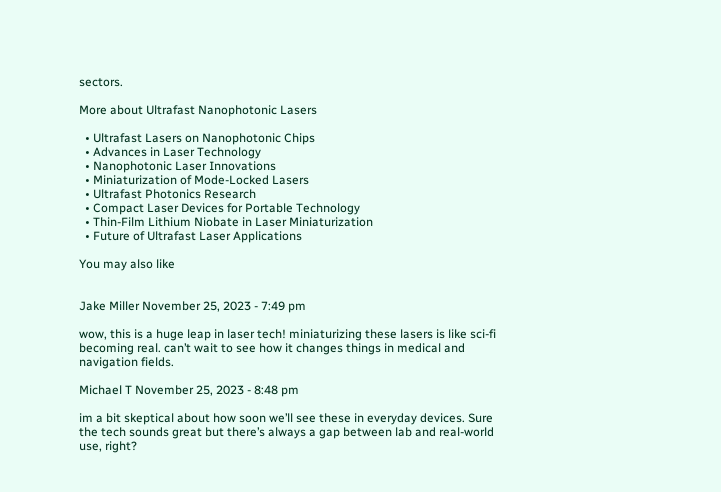sectors.

More about Ultrafast Nanophotonic Lasers

  • Ultrafast Lasers on Nanophotonic Chips
  • Advances in Laser Technology
  • Nanophotonic Laser Innovations
  • Miniaturization of Mode-Locked Lasers
  • Ultrafast Photonics Research
  • Compact Laser Devices for Portable Technology
  • Thin-Film Lithium Niobate in Laser Miniaturization
  • Future of Ultrafast Laser Applications

You may also like


Jake Miller November 25, 2023 - 7:49 pm

wow, this is a huge leap in laser tech! miniaturizing these lasers is like sci-fi becoming real. can’t wait to see how it changes things in medical and navigation fields.

Michael T November 25, 2023 - 8:48 pm

im a bit skeptical about how soon we’ll see these in everyday devices. Sure the tech sounds great but there’s always a gap between lab and real-world use, right?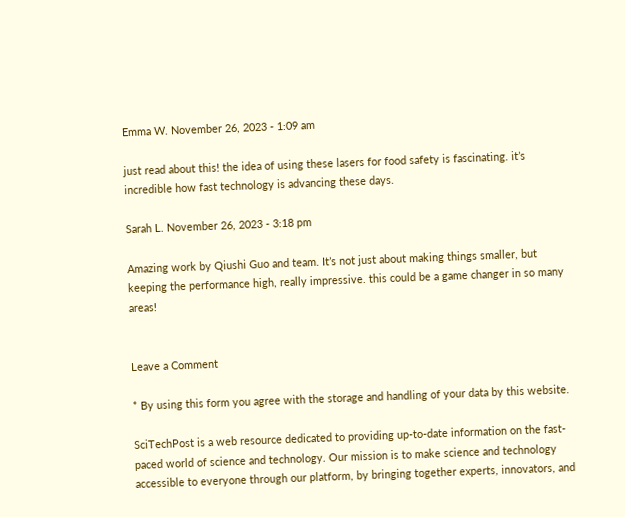Emma W. November 26, 2023 - 1:09 am

just read about this! the idea of using these lasers for food safety is fascinating. it’s incredible how fast technology is advancing these days.

Sarah L. November 26, 2023 - 3:18 pm

Amazing work by Qiushi Guo and team. It’s not just about making things smaller, but keeping the performance high, really impressive. this could be a game changer in so many areas!


Leave a Comment

* By using this form you agree with the storage and handling of your data by this website.

SciTechPost is a web resource dedicated to providing up-to-date information on the fast-paced world of science and technology. Our mission is to make science and technology accessible to everyone through our platform, by bringing together experts, innovators, and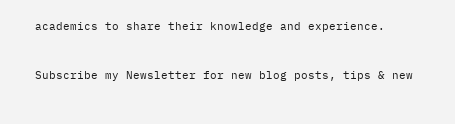academics to share their knowledge and experience.


Subscribe my Newsletter for new blog posts, tips & new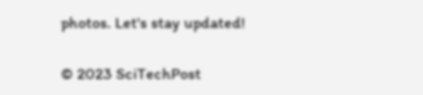photos. Let's stay updated!

© 2023 SciTechPost